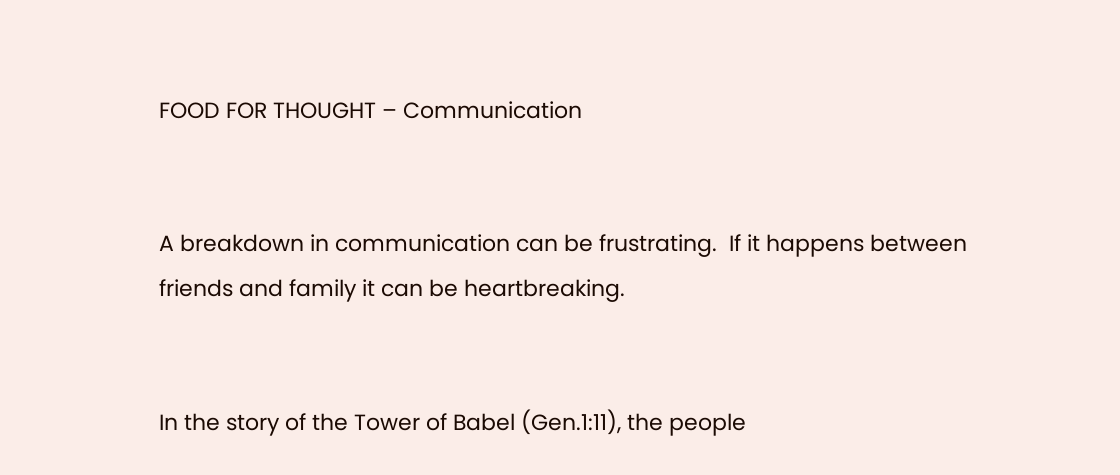FOOD FOR THOUGHT – Communication


A breakdown in communication can be frustrating.  If it happens between friends and family it can be heartbreaking.


In the story of the Tower of Babel (Gen.1:11), the people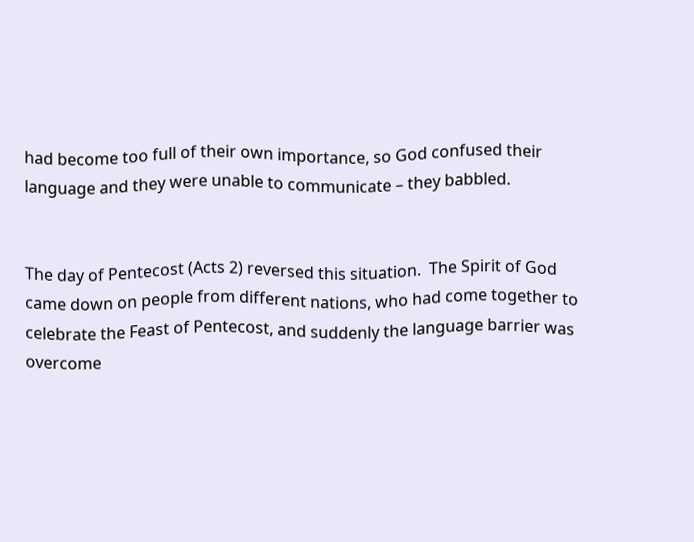had become too full of their own importance, so God confused their language and they were unable to communicate – they babbled.


The day of Pentecost (Acts 2) reversed this situation.  The Spirit of God came down on people from different nations, who had come together to celebrate the Feast of Pentecost, and suddenly the language barrier was overcome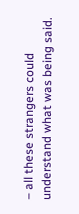– all these strangers could understand what was being said.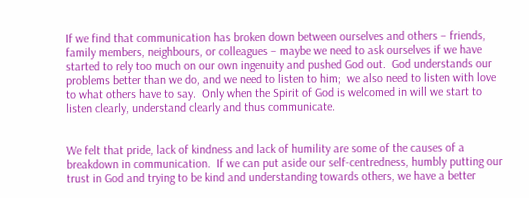If we find that communication has broken down between ourselves and others – friends, family members, neighbours, or colleagues – maybe we need to ask ourselves if we have started to rely too much on our own ingenuity and pushed God out.  God understands our problems better than we do, and we need to listen to him;  we also need to listen with love to what others have to say.  Only when the Spirit of God is welcomed in will we start to listen clearly, understand clearly and thus communicate.


We felt that pride, lack of kindness and lack of humility are some of the causes of a breakdown in communication.  If we can put aside our self-centredness, humbly putting our trust in God and trying to be kind and understanding towards others, we have a better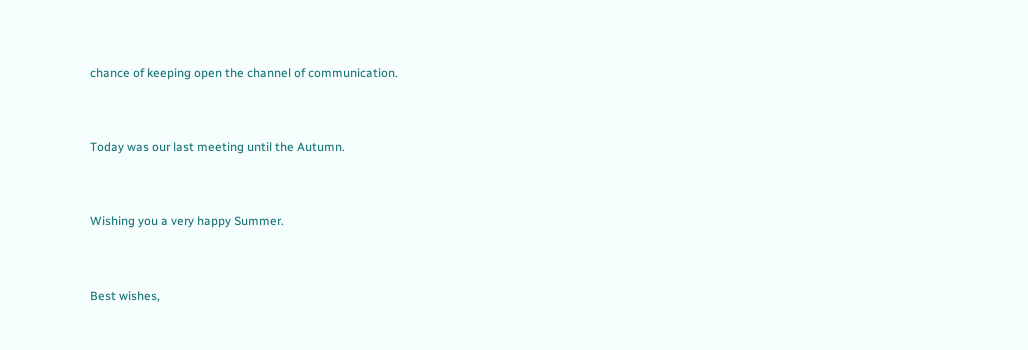chance of keeping open the channel of communication.


Today was our last meeting until the Autumn.


Wishing you a very happy Summer.


Best wishes,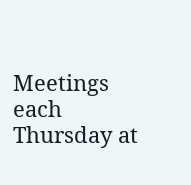Meetings each Thursday at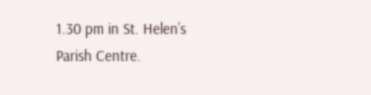1.30 pm in St. Helen’s Parish Centre.